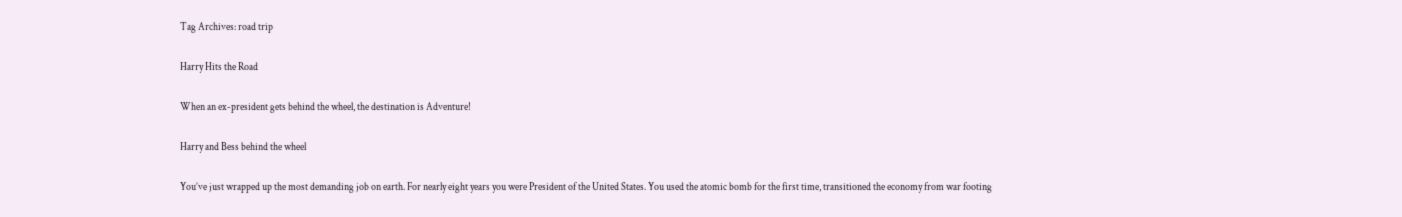Tag Archives: road trip

Harry Hits the Road

When an ex-president gets behind the wheel, the destination is Adventure!

Harry and Bess behind the wheel

You’ve just wrapped up the most demanding job on earth. For nearly eight years you were President of the United States. You used the atomic bomb for the first time, transitioned the economy from war footing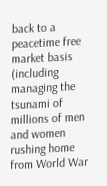back to a peacetime free market basis (including managing the tsunami of millions of men and women rushing home from World War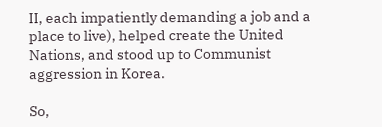II, each impatiently demanding a job and a place to live), helped create the United Nations, and stood up to Communist aggression in Korea.

So,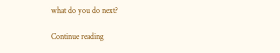what do you do next?

Continue reading